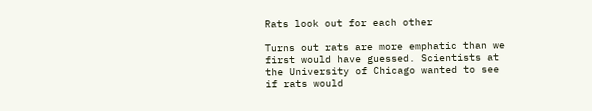Rats look out for each other

Turns out rats are more emphatic than we first would have guessed. Scientists at the University of Chicago wanted to see if rats would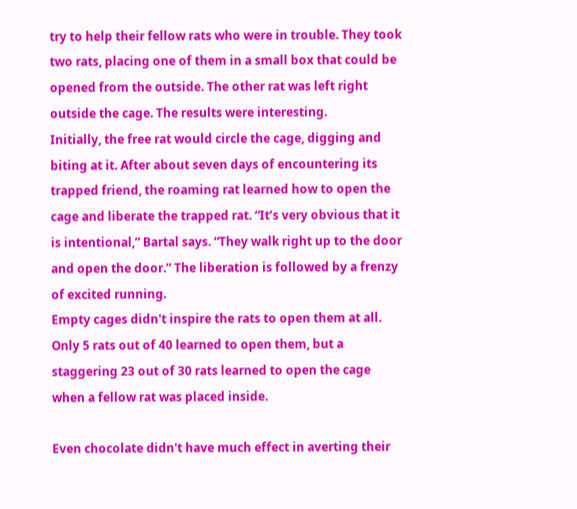try to help their fellow rats who were in trouble. They took two rats, placing one of them in a small box that could be opened from the outside. The other rat was left right outside the cage. The results were interesting.
Initially, the free rat would circle the cage, digging and biting at it. After about seven days of encountering its trapped friend, the roaming rat learned how to open the cage and liberate the trapped rat. “It’s very obvious that it is intentional,” Bartal says. “They walk right up to the door and open the door.” The liberation is followed by a frenzy of excited running.
Empty cages didn't inspire the rats to open them at all. Only 5 rats out of 40 learned to open them, but a staggering 23 out of 30 rats learned to open the cage when a fellow rat was placed inside.

Even chocolate didn't have much effect in averting their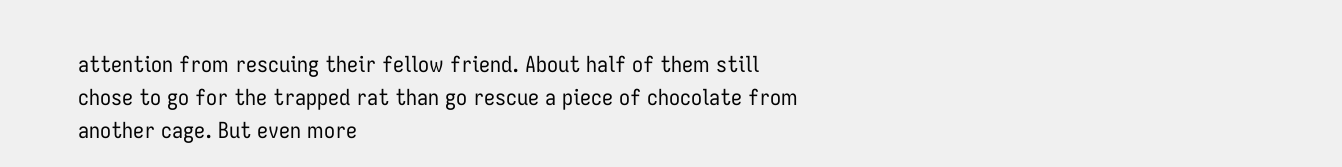attention from rescuing their fellow friend. About half of them still chose to go for the trapped rat than go rescue a piece of chocolate from another cage. But even more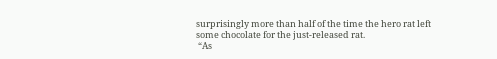surprisingly more than half of the time the hero rat left some chocolate for the just-released rat.
 “As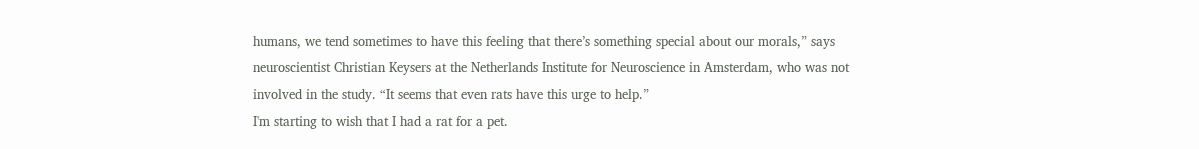humans, we tend sometimes to have this feeling that there’s something special about our morals,” says neuroscientist Christian Keysers at the Netherlands Institute for Neuroscience in Amsterdam, who was not involved in the study. “It seems that even rats have this urge to help.”
I'm starting to wish that I had a rat for a pet.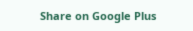Share on Google Plus